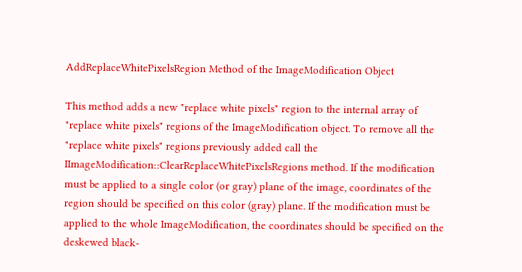AddReplaceWhitePixelsRegion Method of the ImageModification Object

This method adds a new "replace white pixels" region to the internal array of "replace white pixels" regions of the ImageModification object. To remove all the "replace white pixels" regions previously added call the IImageModification::ClearReplaceWhitePixelsRegions method. If the modification must be applied to a single color (or gray) plane of the image, coordinates of the region should be specified on this color (gray) plane. If the modification must be applied to the whole ImageModification, the coordinates should be specified on the deskewed black-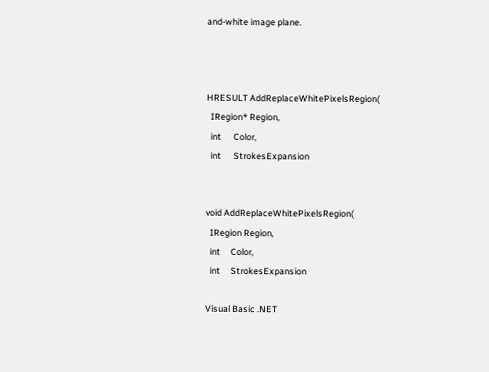and-white image plane.



HRESULT AddReplaceWhitePixelsRegion(
  IRegion* Region,
  int      Color,
  int      StrokesExpansion


void AddReplaceWhitePixelsRegion(
  IRegion Region,
  int     Color,
  int     StrokesExpansion

Visual Basic .NET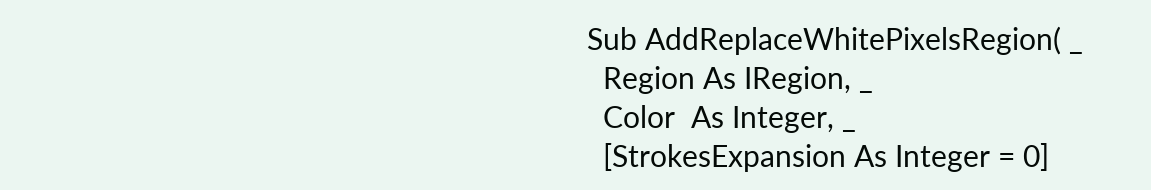Sub AddReplaceWhitePixelsRegion( _
  Region As IRegion, _
  Color  As Integer, _
  [StrokesExpansion As Integer = 0]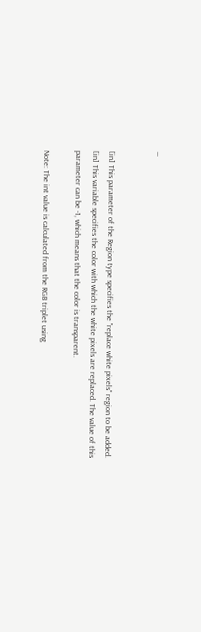_


[in] This parameter of the Region type specifies the "replace white pixels" region to be added.
[in] This variable specifies the color with which the white pixels are replaced. The value of this parameter can be -1, which means that the color is transparent.

Note: The int value is calculated from the RGB triplet using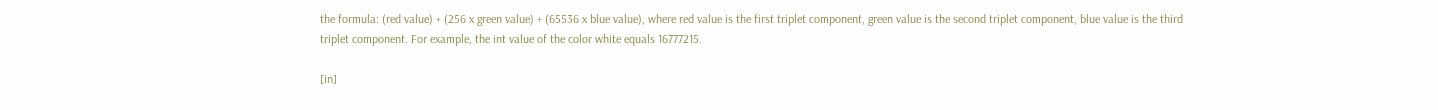the formula: (red value) + (256 x green value) + (65536 x blue value), where red value is the first triplet component, green value is the second triplet component, blue value is the third triplet component. For example, the int value of the color white equals 16777215.

[in]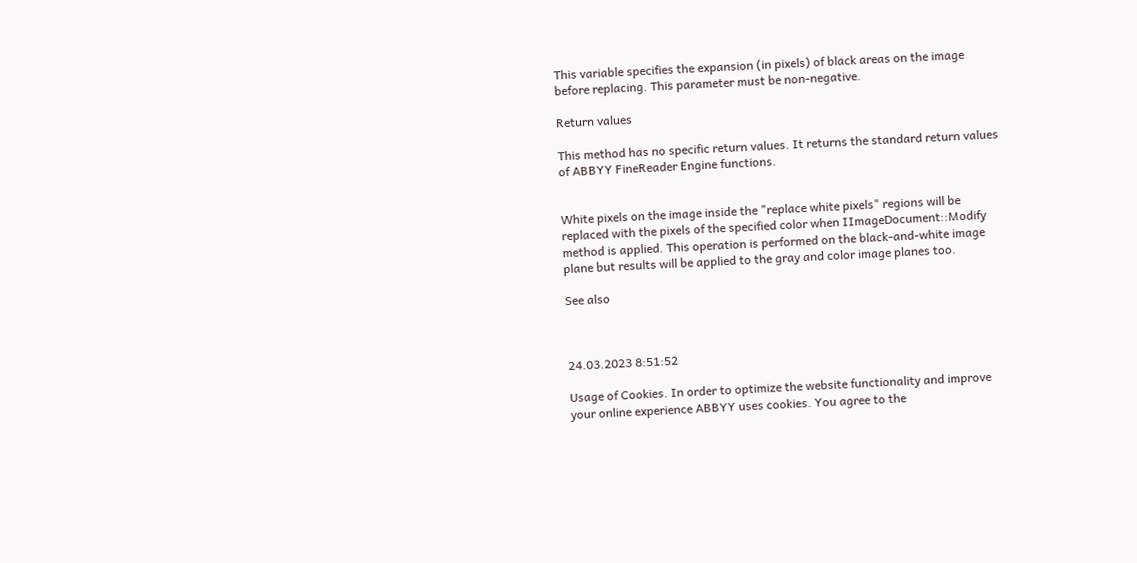This variable specifies the expansion (in pixels) of black areas on the image before replacing. This parameter must be non-negative.

Return values

This method has no specific return values. It returns the standard return values of ABBYY FineReader Engine functions.


White pixels on the image inside the "replace white pixels" regions will be replaced with the pixels of the specified color when IImageDocument::Modify method is applied. This operation is performed on the black-and-white image plane but results will be applied to the gray and color image planes too.

See also



24.03.2023 8:51:52

Usage of Cookies. In order to optimize the website functionality and improve your online experience ABBYY uses cookies. You agree to the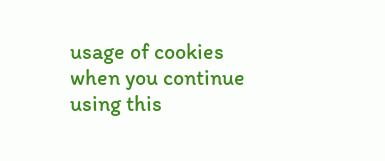usage of cookies when you continue using this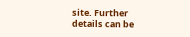site. Further details can be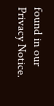found in our Privacy Notice.